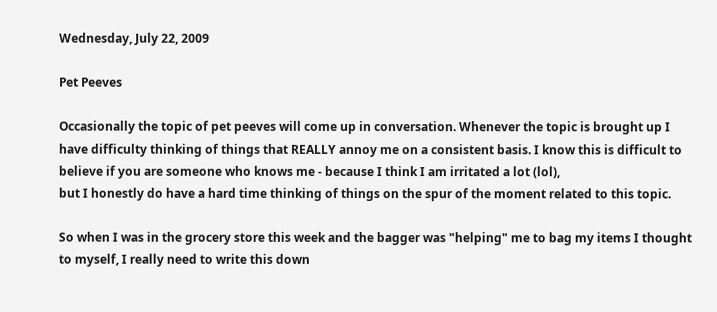Wednesday, July 22, 2009

Pet Peeves

Occasionally the topic of pet peeves will come up in conversation. Whenever the topic is brought up I have difficulty thinking of things that REALLY annoy me on a consistent basis. I know this is difficult to believe if you are someone who knows me - because I think I am irritated a lot (lol),
but I honestly do have a hard time thinking of things on the spur of the moment related to this topic.

So when I was in the grocery store this week and the bagger was "helping" me to bag my items I thought to myself, I really need to write this down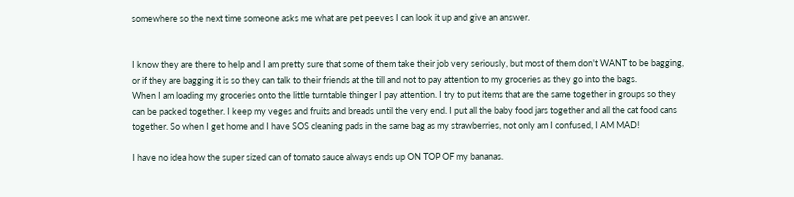somewhere so the next time someone asks me what are pet peeves I can look it up and give an answer.


I know they are there to help and I am pretty sure that some of them take their job very seriously, but most of them don't WANT to be bagging, or if they are bagging it is so they can talk to their friends at the till and not to pay attention to my groceries as they go into the bags.
When I am loading my groceries onto the little turntable thinger I pay attention. I try to put items that are the same together in groups so they can be packed together. I keep my veges and fruits and breads until the very end. I put all the baby food jars together and all the cat food cans together. So when I get home and I have SOS cleaning pads in the same bag as my strawberries, not only am I confused, I AM MAD!

I have no idea how the super sized can of tomato sauce always ends up ON TOP OF my bananas.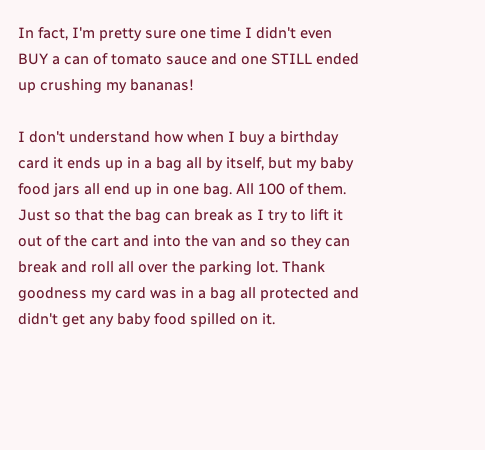In fact, I'm pretty sure one time I didn't even BUY a can of tomato sauce and one STILL ended up crushing my bananas!

I don't understand how when I buy a birthday card it ends up in a bag all by itself, but my baby food jars all end up in one bag. All 100 of them. Just so that the bag can break as I try to lift it out of the cart and into the van and so they can break and roll all over the parking lot. Thank goodness my card was in a bag all protected and didn't get any baby food spilled on it.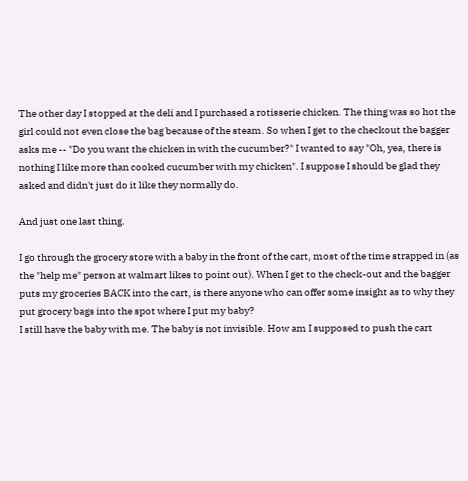The other day I stopped at the deli and I purchased a rotisserie chicken. The thing was so hot the girl could not even close the bag because of the steam. So when I get to the checkout the bagger asks me -- "Do you want the chicken in with the cucumber?" I wanted to say "Oh, yea, there is nothing I like more than cooked cucumber with my chicken". I suppose I should be glad they asked and didn't just do it like they normally do.

And just one last thing.

I go through the grocery store with a baby in the front of the cart, most of the time strapped in (as the "help me" person at walmart likes to point out). When I get to the check-out and the bagger puts my groceries BACK into the cart, is there anyone who can offer some insight as to why they put grocery bags into the spot where I put my baby?
I still have the baby with me. The baby is not invisible. How am I supposed to push the cart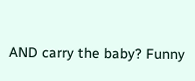AND carry the baby? Funny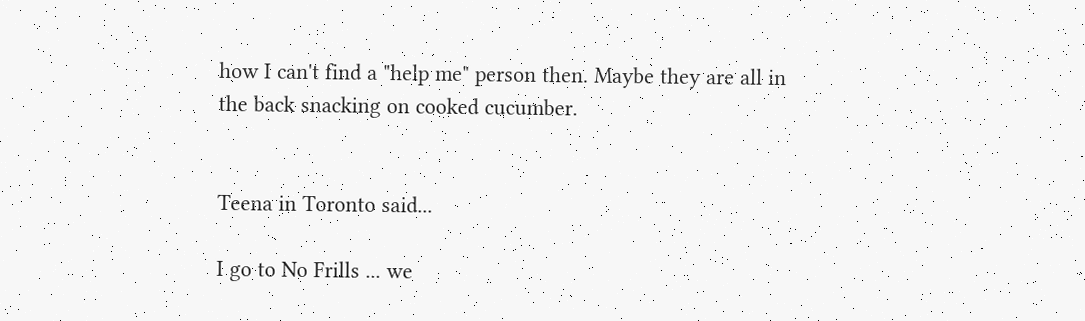how I can't find a "help me" person then. Maybe they are all in the back snacking on cooked cucumber.


Teena in Toronto said...

I go to No Frills ... we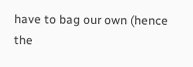have to bag our own (hence the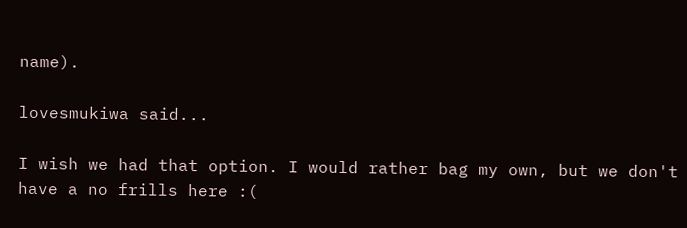name).

lovesmukiwa said...

I wish we had that option. I would rather bag my own, but we don't have a no frills here :(